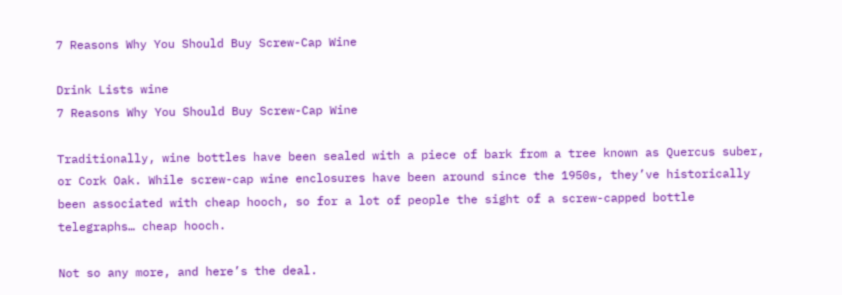7 Reasons Why You Should Buy Screw-Cap Wine

Drink Lists wine
7 Reasons Why You Should Buy Screw-Cap Wine

Traditionally, wine bottles have been sealed with a piece of bark from a tree known as Quercus suber, or Cork Oak. While screw-cap wine enclosures have been around since the 1950s, they’ve historically been associated with cheap hooch, so for a lot of people the sight of a screw-capped bottle telegraphs… cheap hooch.

Not so any more, and here’s the deal.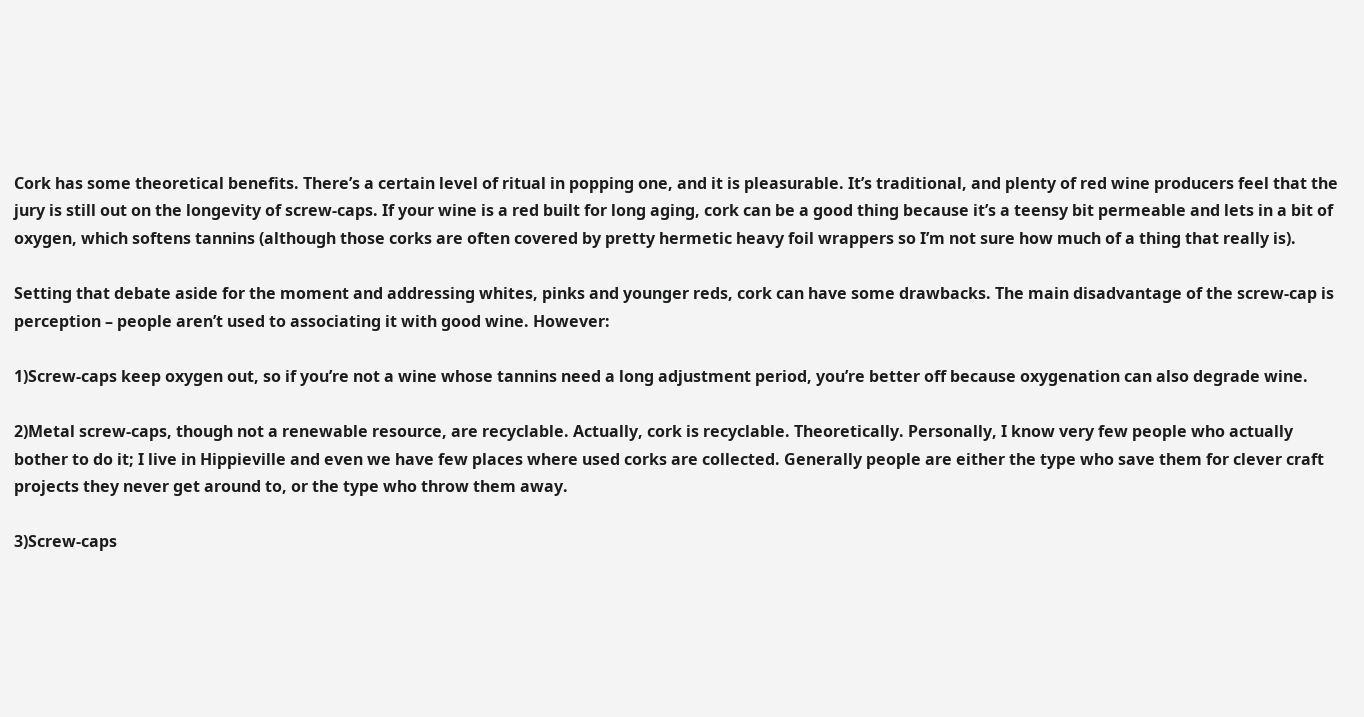Cork has some theoretical benefits. There’s a certain level of ritual in popping one, and it is pleasurable. It’s traditional, and plenty of red wine producers feel that the jury is still out on the longevity of screw-caps. If your wine is a red built for long aging, cork can be a good thing because it’s a teensy bit permeable and lets in a bit of oxygen, which softens tannins (although those corks are often covered by pretty hermetic heavy foil wrappers so I’m not sure how much of a thing that really is).

Setting that debate aside for the moment and addressing whites, pinks and younger reds, cork can have some drawbacks. The main disadvantage of the screw-cap is perception – people aren’t used to associating it with good wine. However:

1)Screw-caps keep oxygen out, so if you’re not a wine whose tannins need a long adjustment period, you’re better off because oxygenation can also degrade wine.

2)Metal screw-caps, though not a renewable resource, are recyclable. Actually, cork is recyclable. Theoretically. Personally, I know very few people who actually bother to do it; I live in Hippieville and even we have few places where used corks are collected. Generally people are either the type who save them for clever craft projects they never get around to, or the type who throw them away.

3)Screw-caps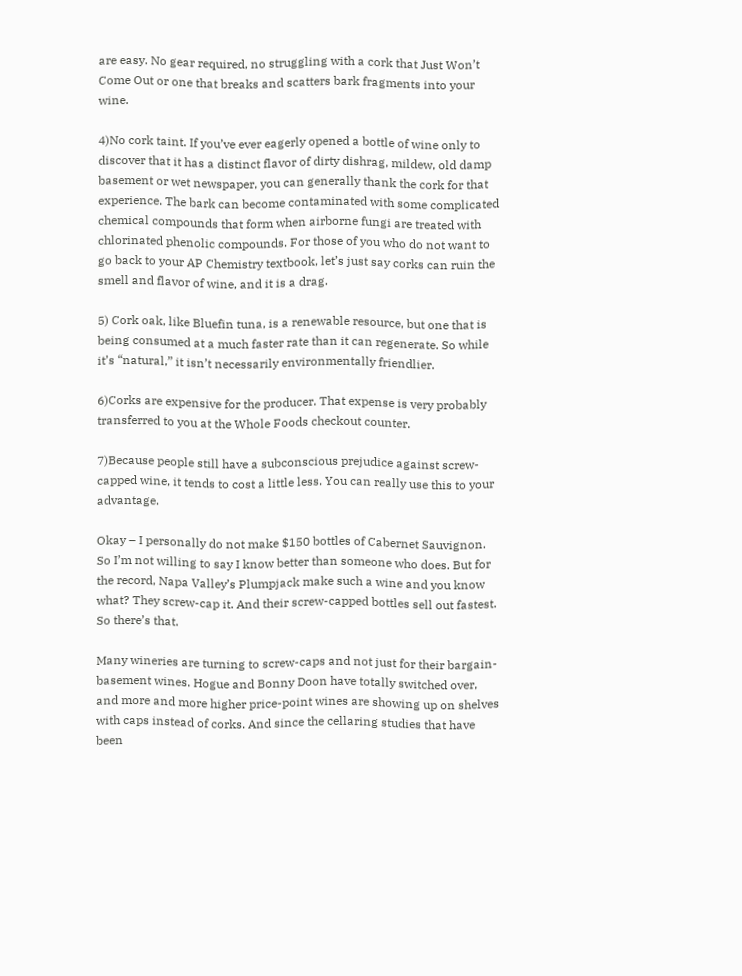are easy. No gear required, no struggling with a cork that Just Won’t Come Out or one that breaks and scatters bark fragments into your wine.

4)No cork taint. If you’ve ever eagerly opened a bottle of wine only to discover that it has a distinct flavor of dirty dishrag, mildew, old damp basement or wet newspaper, you can generally thank the cork for that experience. The bark can become contaminated with some complicated chemical compounds that form when airborne fungi are treated with chlorinated phenolic compounds. For those of you who do not want to go back to your AP Chemistry textbook, let’s just say corks can ruin the smell and flavor of wine, and it is a drag.

5) Cork oak, like Bluefin tuna, is a renewable resource, but one that is being consumed at a much faster rate than it can regenerate. So while it’s “natural,” it isn’t necessarily environmentally friendlier.

6)Corks are expensive for the producer. That expense is very probably transferred to you at the Whole Foods checkout counter.

7)Because people still have a subconscious prejudice against screw-capped wine, it tends to cost a little less. You can really use this to your advantage.

Okay – I personally do not make $150 bottles of Cabernet Sauvignon. So I’m not willing to say I know better than someone who does. But for the record, Napa Valley’s Plumpjack make such a wine and you know what? They screw-cap it. And their screw-capped bottles sell out fastest. So there’s that.

Many wineries are turning to screw-caps and not just for their bargain-basement wines. Hogue and Bonny Doon have totally switched over, and more and more higher price-point wines are showing up on shelves with caps instead of corks. And since the cellaring studies that have been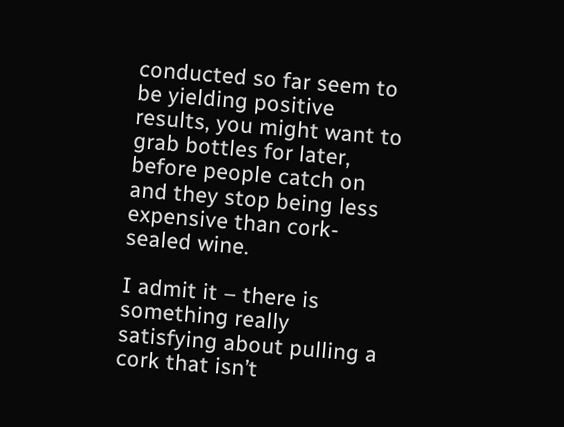conducted so far seem to be yielding positive results, you might want to grab bottles for later, before people catch on and they stop being less expensive than cork-sealed wine.

I admit it – there is something really satisfying about pulling a cork that isn’t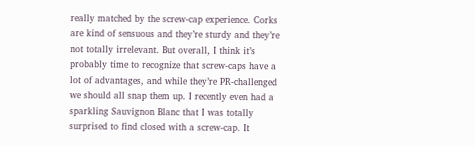really matched by the screw-cap experience. Corks are kind of sensuous and they’re sturdy and they’re not totally irrelevant. But overall, I think it’s probably time to recognize that screw-caps have a lot of advantages, and while they’re PR-challenged we should all snap them up. I recently even had a sparkling Sauvignon Blanc that I was totally surprised to find closed with a screw-cap. It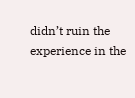didn’t ruin the experience in the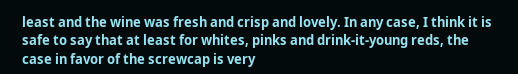least and the wine was fresh and crisp and lovely. In any case, I think it is safe to say that at least for whites, pinks and drink-it-young reds, the case in favor of the screwcap is very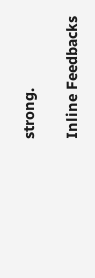strong.

Inline Feedbacks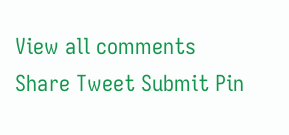View all comments
Share Tweet Submit Pin